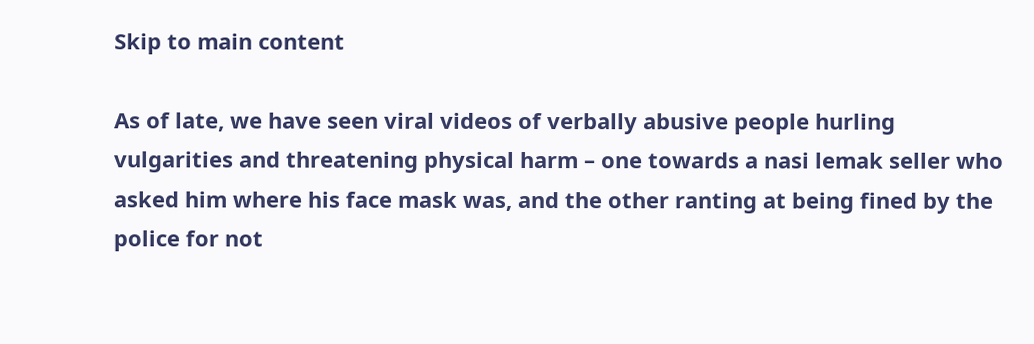Skip to main content

As of late, we have seen viral videos of verbally abusive people hurling vulgarities and threatening physical harm – one towards a nasi lemak seller who asked him where his face mask was, and the other ranting at being fined by the police for not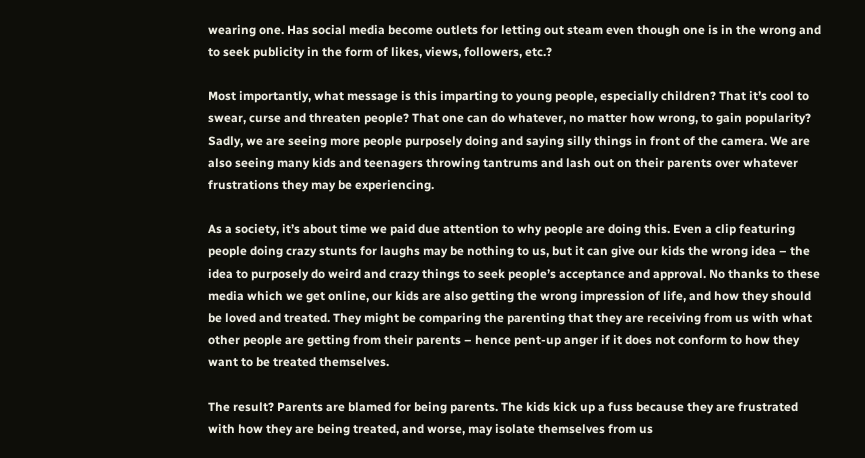wearing one. Has social media become outlets for letting out steam even though one is in the wrong and to seek publicity in the form of likes, views, followers, etc.?

Most importantly, what message is this imparting to young people, especially children? That it’s cool to swear, curse and threaten people? That one can do whatever, no matter how wrong, to gain popularity? Sadly, we are seeing more people purposely doing and saying silly things in front of the camera. We are also seeing many kids and teenagers throwing tantrums and lash out on their parents over whatever frustrations they may be experiencing.

As a society, it’s about time we paid due attention to why people are doing this. Even a clip featuring people doing crazy stunts for laughs may be nothing to us, but it can give our kids the wrong idea – the idea to purposely do weird and crazy things to seek people’s acceptance and approval. No thanks to these media which we get online, our kids are also getting the wrong impression of life, and how they should be loved and treated. They might be comparing the parenting that they are receiving from us with what other people are getting from their parents – hence pent-up anger if it does not conform to how they want to be treated themselves.

The result? Parents are blamed for being parents. The kids kick up a fuss because they are frustrated with how they are being treated, and worse, may isolate themselves from us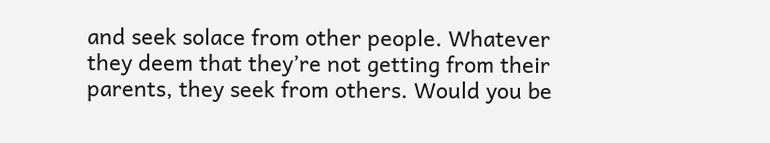and seek solace from other people. Whatever they deem that they’re not getting from their parents, they seek from others. Would you be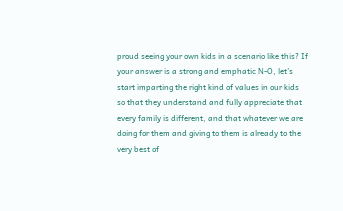proud seeing your own kids in a scenario like this? If your answer is a strong and emphatic N-O, let’s start imparting the right kind of values in our kids so that they understand and fully appreciate that every family is different, and that whatever we are doing for them and giving to them is already to the very best of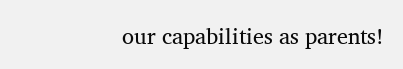our capabilities as parents!